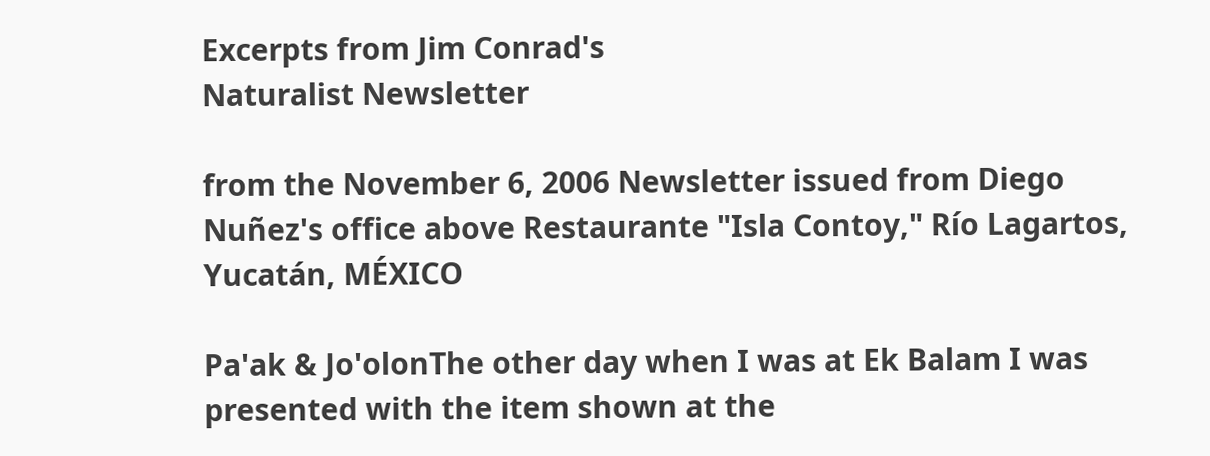Excerpts from Jim Conrad's
Naturalist Newsletter

from the November 6, 2006 Newsletter issued from Diego Nuñez's office above Restaurante "Isla Contoy," Río Lagartos, Yucatán, MÉXICO

Pa'ak & Jo'olonThe other day when I was at Ek Balam I was presented with the item shown at the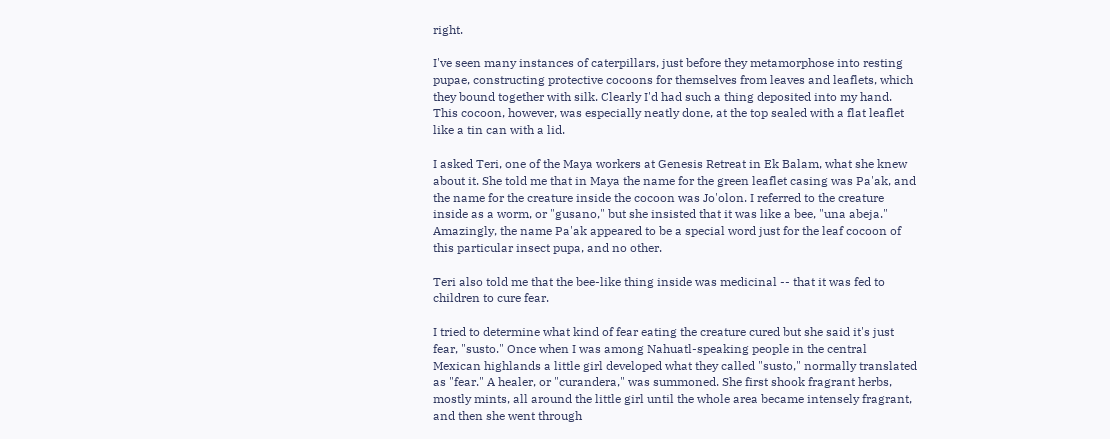right.

I've seen many instances of caterpillars, just before they metamorphose into resting pupae, constructing protective cocoons for themselves from leaves and leaflets, which they bound together with silk. Clearly I'd had such a thing deposited into my hand. This cocoon, however, was especially neatly done, at the top sealed with a flat leaflet like a tin can with a lid.

I asked Teri, one of the Maya workers at Genesis Retreat in Ek Balam, what she knew about it. She told me that in Maya the name for the green leaflet casing was Pa'ak, and the name for the creature inside the cocoon was Jo'olon. I referred to the creature inside as a worm, or "gusano," but she insisted that it was like a bee, "una abeja." Amazingly, the name Pa'ak appeared to be a special word just for the leaf cocoon of this particular insect pupa, and no other.

Teri also told me that the bee-like thing inside was medicinal -- that it was fed to children to cure fear.

I tried to determine what kind of fear eating the creature cured but she said it's just fear, "susto." Once when I was among Nahuatl-speaking people in the central Mexican highlands a little girl developed what they called "susto," normally translated as "fear." A healer, or "curandera," was summoned. She first shook fragrant herbs, mostly mints, all around the little girl until the whole area became intensely fragrant, and then she went through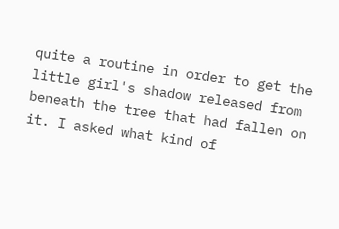quite a routine in order to get the little girl's shadow released from beneath the tree that had fallen on it. I asked what kind of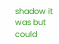shadow it was but could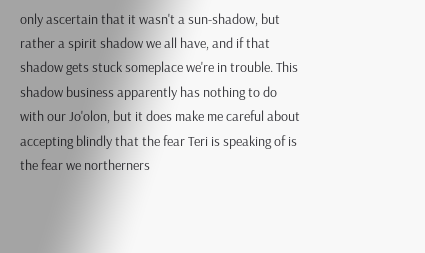only ascertain that it wasn't a sun-shadow, but rather a spirit shadow we all have, and if that shadow gets stuck someplace we're in trouble. This shadow business apparently has nothing to do with our Jo'olon, but it does make me careful about accepting blindly that the fear Teri is speaking of is the fear we northerners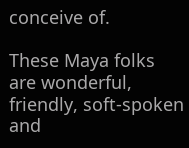conceive of.

These Maya folks are wonderful, friendly, soft-spoken and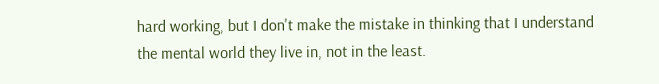hard working, but I don't make the mistake in thinking that I understand the mental world they live in, not in the least.